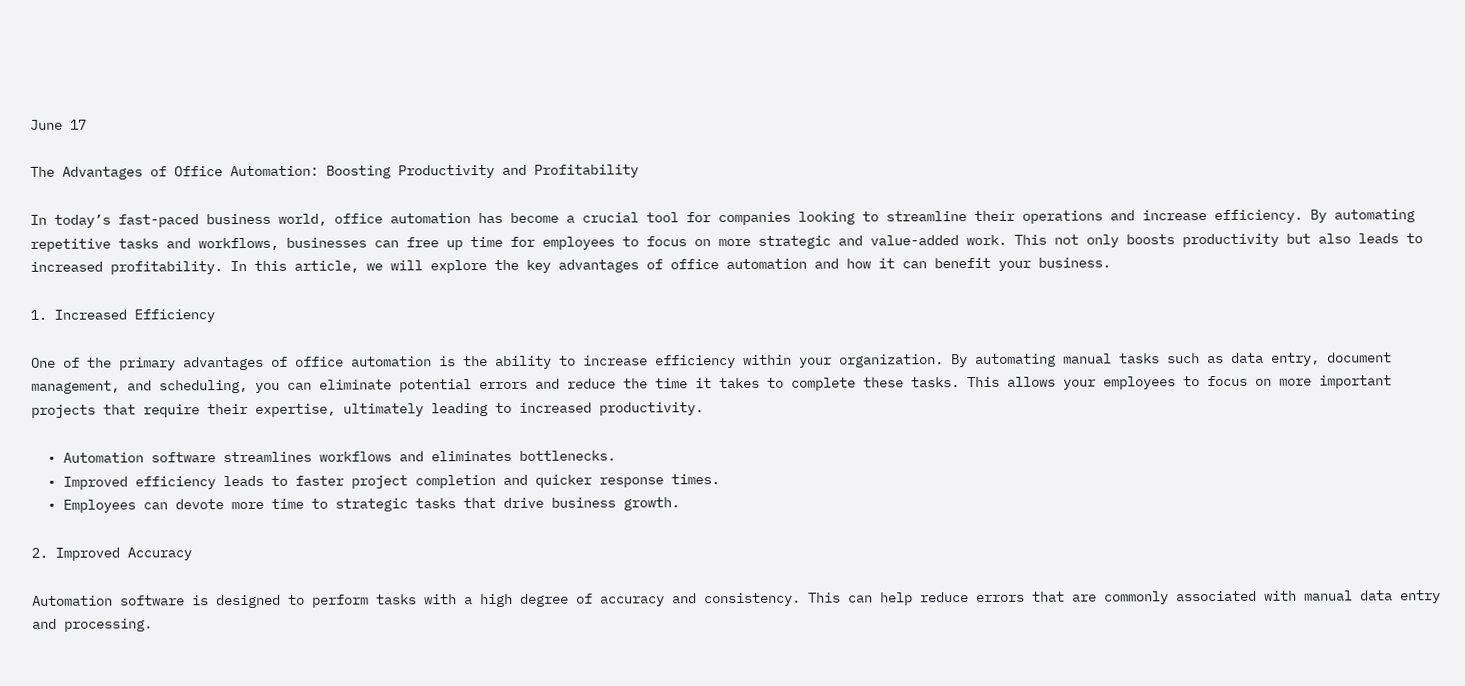June 17

The Advantages of Office Automation: Boosting Productivity and Profitability

In today’s fast-paced business world, office automation has become a crucial tool for companies looking to streamline their operations and increase efficiency. By automating repetitive tasks and workflows, businesses can free up time for employees to focus on more strategic and value-added work. This not only boosts productivity but also leads to increased profitability. In this article, we will explore the key advantages of office automation and how it can benefit your business.

1. Increased Efficiency

One of the primary advantages of office automation is the ability to increase efficiency within your organization. By automating manual tasks such as data entry, document management, and scheduling, you can eliminate potential errors and reduce the time it takes to complete these tasks. This allows your employees to focus on more important projects that require their expertise, ultimately leading to increased productivity.

  • Automation software streamlines workflows and eliminates bottlenecks.
  • Improved efficiency leads to faster project completion and quicker response times.
  • Employees can devote more time to strategic tasks that drive business growth.

2. Improved Accuracy

Automation software is designed to perform tasks with a high degree of accuracy and consistency. This can help reduce errors that are commonly associated with manual data entry and processing.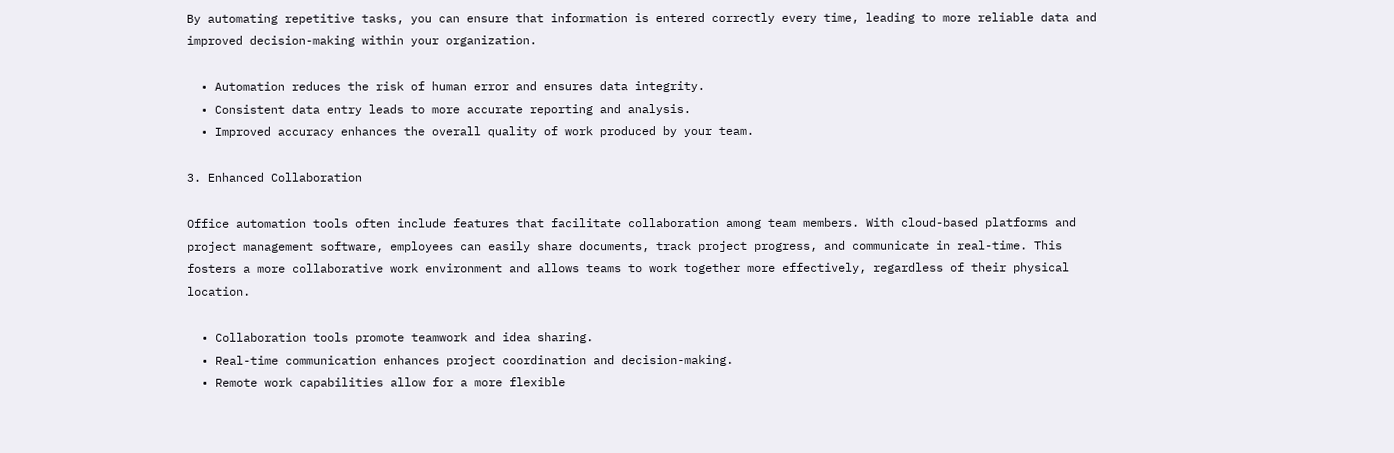By automating repetitive tasks, you can ensure that information is entered correctly every time, leading to more reliable data and improved decision-making within your organization.

  • Automation reduces the risk of human error and ensures data integrity.
  • Consistent data entry leads to more accurate reporting and analysis.
  • Improved accuracy enhances the overall quality of work produced by your team.

3. Enhanced Collaboration

Office automation tools often include features that facilitate collaboration among team members. With cloud-based platforms and project management software, employees can easily share documents, track project progress, and communicate in real-time. This fosters a more collaborative work environment and allows teams to work together more effectively, regardless of their physical location.

  • Collaboration tools promote teamwork and idea sharing.
  • Real-time communication enhances project coordination and decision-making.
  • Remote work capabilities allow for a more flexible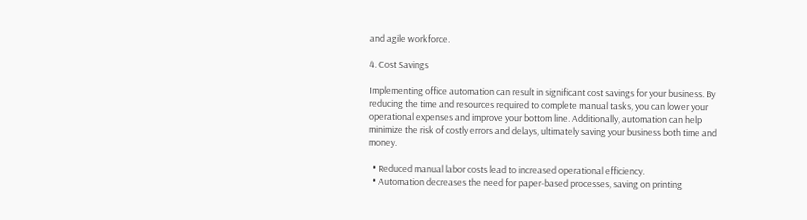and agile workforce.

4. Cost Savings

Implementing office automation can result in significant cost savings for your business. By reducing the time and resources required to complete manual tasks, you can lower your operational expenses and improve your bottom line. Additionally, automation can help minimize the risk of costly errors and delays, ultimately saving your business both time and money.

  • Reduced manual labor costs lead to increased operational efficiency.
  • Automation decreases the need for paper-based processes, saving on printing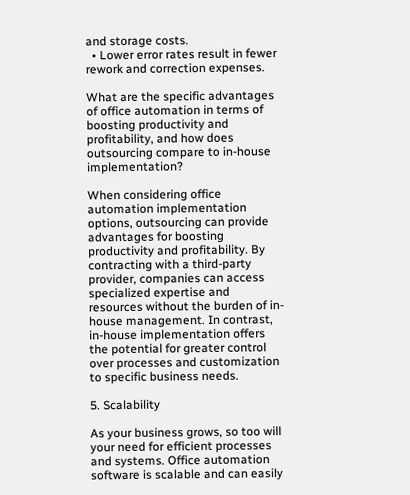and storage costs.
  • Lower error rates result in fewer rework and correction expenses.

What are the specific advantages of office automation in terms of boosting productivity and profitability, and how does outsourcing compare to in-house implementation?

When considering office automation implementation options, outsourcing can provide advantages for boosting productivity and profitability. By contracting with a third-party provider, companies can access specialized expertise and resources without the burden of in-house management. In contrast, in-house implementation offers the potential for greater control over processes and customization to specific business needs.

5. Scalability

As your business grows, so too will your need for efficient processes and systems. Office automation software is scalable and can easily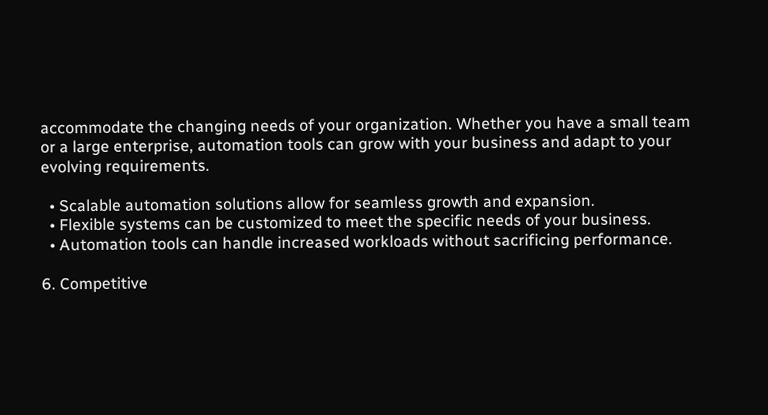accommodate the changing needs of your organization. Whether you have a small team or a large enterprise, automation tools can grow with your business and adapt to your evolving requirements.

  • Scalable automation solutions allow for seamless growth and expansion.
  • Flexible systems can be customized to meet the specific needs of your business.
  • Automation tools can handle increased workloads without sacrificing performance.

6. Competitive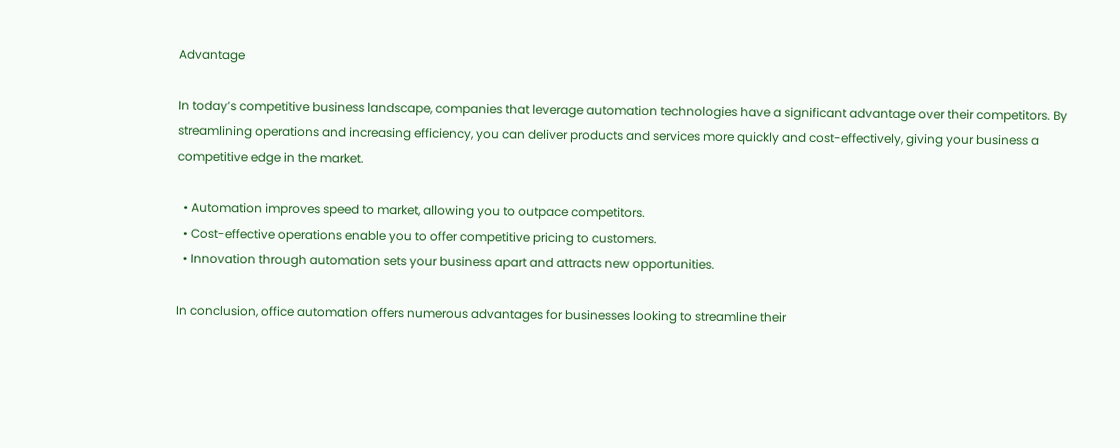Advantage

In today’s competitive business landscape, companies that leverage automation technologies have a significant advantage over their competitors. By streamlining operations and increasing efficiency, you can deliver products and services more quickly and cost-effectively, giving your business a competitive edge in the market.

  • Automation improves speed to market, allowing you to outpace competitors.
  • Cost-effective operations enable you to offer competitive pricing to customers.
  • Innovation through automation sets your business apart and attracts new opportunities.

In conclusion, office automation offers numerous advantages for businesses looking to streamline their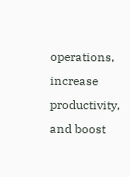operations, increase productivity, and boost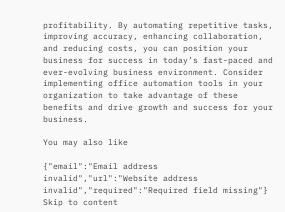profitability. By automating repetitive tasks, improving accuracy, enhancing collaboration, and reducing costs, you can position your business for success in today’s fast-paced and ever-evolving business environment. Consider implementing office automation tools in your organization to take advantage of these benefits and drive growth and success for your business.

You may also like

{"email":"Email address invalid","url":"Website address invalid","required":"Required field missing"}
Skip to content